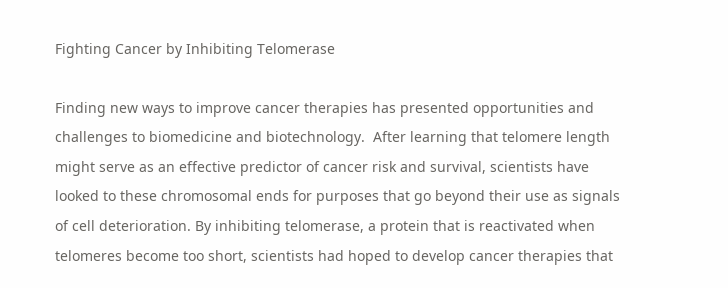Fighting Cancer by Inhibiting Telomerase

Finding new ways to improve cancer therapies has presented opportunities and challenges to biomedicine and biotechnology.  After learning that telomere length might serve as an effective predictor of cancer risk and survival, scientists have looked to these chromosomal ends for purposes that go beyond their use as signals of cell deterioration. By inhibiting telomerase, a protein that is reactivated when telomeres become too short, scientists had hoped to develop cancer therapies that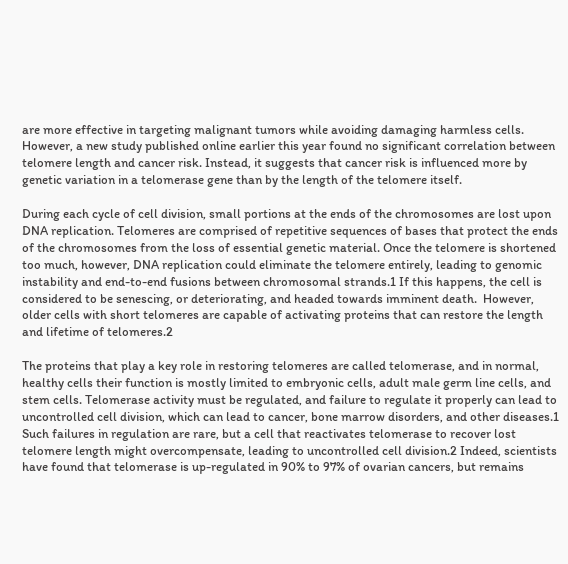are more effective in targeting malignant tumors while avoiding damaging harmless cells. However, a new study published online earlier this year found no significant correlation between telomere length and cancer risk. Instead, it suggests that cancer risk is influenced more by genetic variation in a telomerase gene than by the length of the telomere itself.

During each cycle of cell division, small portions at the ends of the chromosomes are lost upon DNA replication. Telomeres are comprised of repetitive sequences of bases that protect the ends of the chromosomes from the loss of essential genetic material. Once the telomere is shortened too much, however, DNA replication could eliminate the telomere entirely, leading to genomic instability and end-to-end fusions between chromosomal strands.1 If this happens, the cell is considered to be senescing, or deteriorating, and headed towards imminent death.  However, older cells with short telomeres are capable of activating proteins that can restore the length and lifetime of telomeres.2

The proteins that play a key role in restoring telomeres are called telomerase, and in normal, healthy cells their function is mostly limited to embryonic cells, adult male germ line cells, and stem cells. Telomerase activity must be regulated, and failure to regulate it properly can lead to uncontrolled cell division, which can lead to cancer, bone marrow disorders, and other diseases.1 Such failures in regulation are rare, but a cell that reactivates telomerase to recover lost telomere length might overcompensate, leading to uncontrolled cell division.2 Indeed, scientists have found that telomerase is up-regulated in 90% to 97% of ovarian cancers, but remains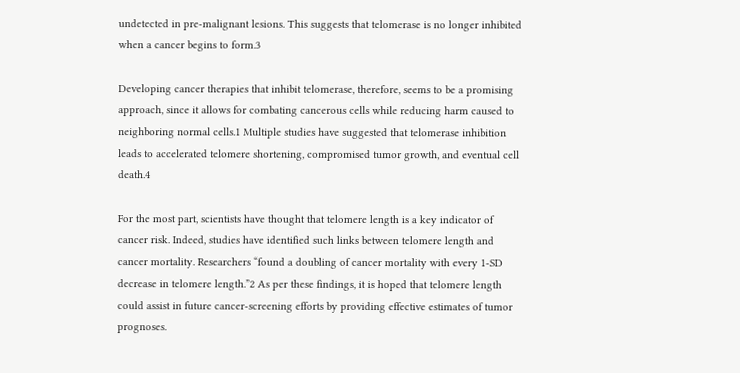undetected in pre-malignant lesions. This suggests that telomerase is no longer inhibited when a cancer begins to form.3

Developing cancer therapies that inhibit telomerase, therefore, seems to be a promising approach, since it allows for combating cancerous cells while reducing harm caused to neighboring normal cells.1 Multiple studies have suggested that telomerase inhibition leads to accelerated telomere shortening, compromised tumor growth, and eventual cell death.4

For the most part, scientists have thought that telomere length is a key indicator of cancer risk. Indeed, studies have identified such links between telomere length and cancer mortality. Researchers “found a doubling of cancer mortality with every 1-SD decrease in telomere length.”2 As per these findings, it is hoped that telomere length could assist in future cancer-screening efforts by providing effective estimates of tumor prognoses.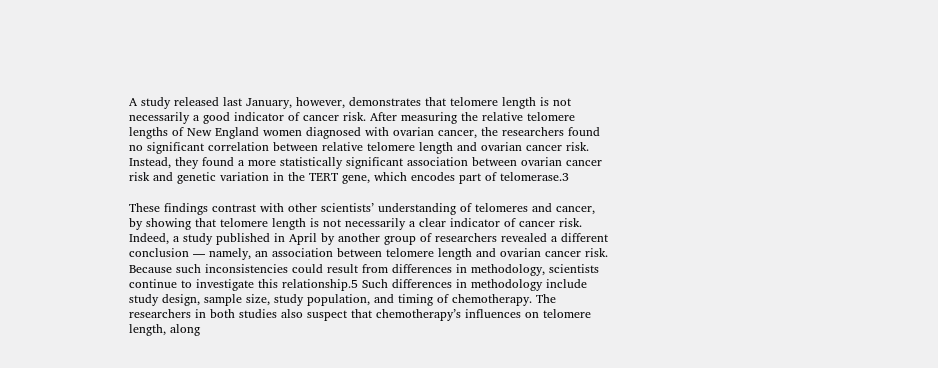A study released last January, however, demonstrates that telomere length is not necessarily a good indicator of cancer risk. After measuring the relative telomere lengths of New England women diagnosed with ovarian cancer, the researchers found no significant correlation between relative telomere length and ovarian cancer risk. Instead, they found a more statistically significant association between ovarian cancer risk and genetic variation in the TERT gene, which encodes part of telomerase.3

These findings contrast with other scientists’ understanding of telomeres and cancer, by showing that telomere length is not necessarily a clear indicator of cancer risk. Indeed, a study published in April by another group of researchers revealed a different conclusion — namely, an association between telomere length and ovarian cancer risk. Because such inconsistencies could result from differences in methodology, scientists continue to investigate this relationship.5 Such differences in methodology include study design, sample size, study population, and timing of chemotherapy. The researchers in both studies also suspect that chemotherapy’s influences on telomere length, along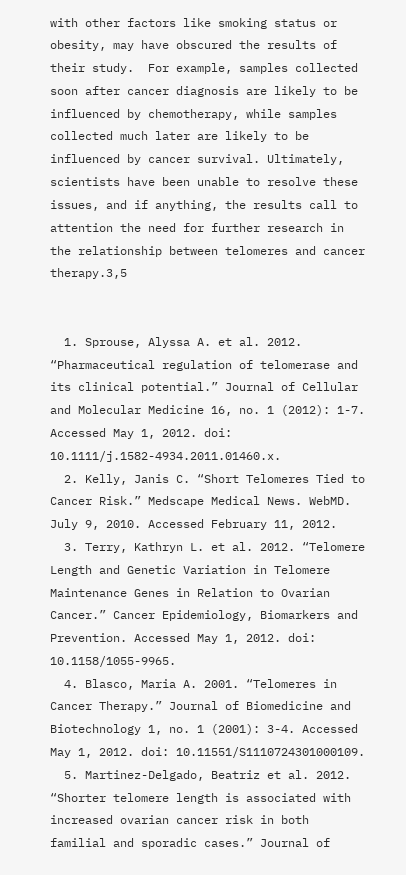with other factors like smoking status or obesity, may have obscured the results of their study.  For example, samples collected soon after cancer diagnosis are likely to be influenced by chemotherapy, while samples collected much later are likely to be influenced by cancer survival. Ultimately, scientists have been unable to resolve these issues, and if anything, the results call to attention the need for further research in the relationship between telomeres and cancer therapy.3,5


  1. Sprouse, Alyssa A. et al. 2012. “Pharmaceutical regulation of telomerase and its clinical potential.” Journal of Cellular and Molecular Medicine 16, no. 1 (2012): 1-7. Accessed May 1, 2012. doi: 10.1111/j.1582-4934.2011.01460.x.
  2. Kelly, Janis C. “Short Telomeres Tied to Cancer Risk.” Medscape Medical News. WebMD. July 9, 2010. Accessed February 11, 2012.
  3. Terry, Kathryn L. et al. 2012. “Telomere Length and Genetic Variation in Telomere Maintenance Genes in Relation to Ovarian Cancer.” Cancer Epidemiology, Biomarkers and Prevention. Accessed May 1, 2012. doi: 10.1158/1055-9965.
  4. Blasco, Maria A. 2001. “Telomeres in Cancer Therapy.” Journal of Biomedicine and Biotechnology 1, no. 1 (2001): 3-4. Accessed May 1, 2012. doi: 10.11551/S1110724301000109.
  5. Martinez-Delgado, Beatriz et al. 2012. “Shorter telomere length is associated with increased ovarian cancer risk in both familial and sporadic cases.” Journal of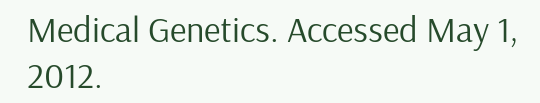Medical Genetics. Accessed May 1, 2012.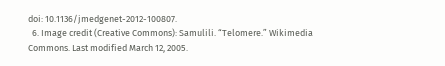doi: 10.1136/jmedgenet-2012-100807.
  6. Image credit (Creative Commons): Samulili. “Telomere.” Wikimedia Commons. Last modified March 12, 2005.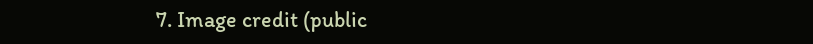7. Image credit (public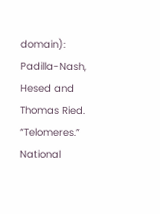domain): Padilla-Nash, Hesed and Thomas Ried. “Telomeres.” National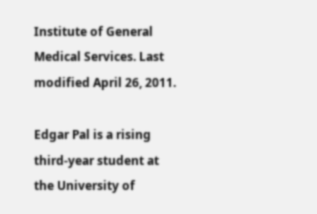Institute of General Medical Services. Last modified April 26, 2011.

Edgar Pal is a rising third-year student at the University of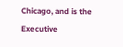Chicago, and is the Executive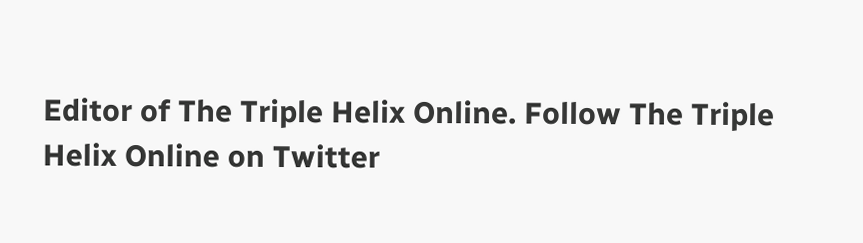Editor of The Triple Helix Online. Follow The Triple Helix Online on Twitter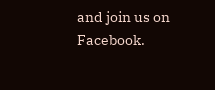and join us on Facebook.